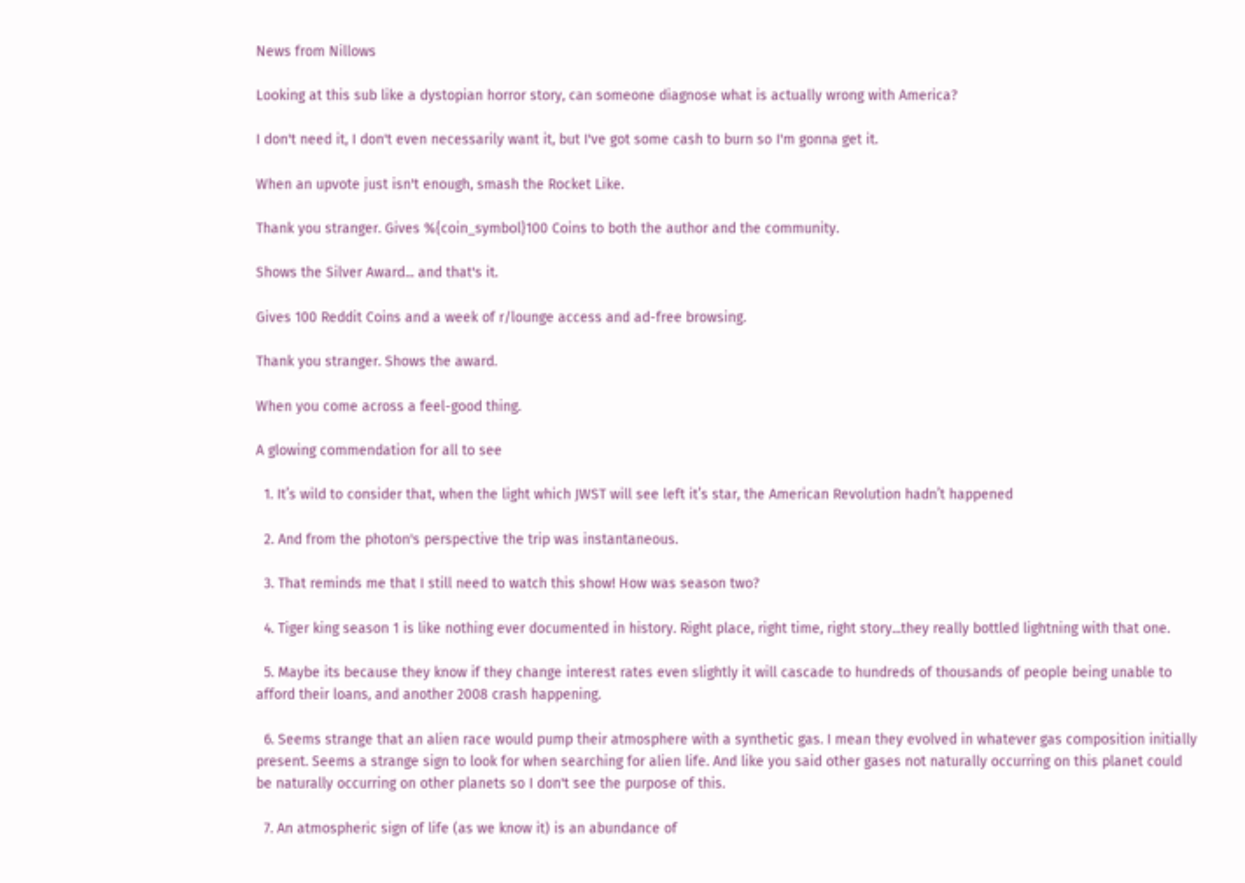News from Nillows

Looking at this sub like a dystopian horror story, can someone diagnose what is actually wrong with America?

I don't need it, I don't even necessarily want it, but I've got some cash to burn so I'm gonna get it.

When an upvote just isn't enough, smash the Rocket Like.

Thank you stranger. Gives %{coin_symbol}100 Coins to both the author and the community.

Shows the Silver Award... and that's it.

Gives 100 Reddit Coins and a week of r/lounge access and ad-free browsing.

Thank you stranger. Shows the award.

When you come across a feel-good thing.

A glowing commendation for all to see

  1. It’s wild to consider that, when the light which JWST will see left it’s star, the American Revolution hadn’t happened

  2. And from the photon's perspective the trip was instantaneous.

  3. That reminds me that I still need to watch this show! How was season two?

  4. Tiger king season 1 is like nothing ever documented in history. Right place, right time, right story...they really bottled lightning with that one.

  5. Maybe its because they know if they change interest rates even slightly it will cascade to hundreds of thousands of people being unable to afford their loans, and another 2008 crash happening.

  6. Seems strange that an alien race would pump their atmosphere with a synthetic gas. I mean they evolved in whatever gas composition initially present. Seems a strange sign to look for when searching for alien life. And like you said other gases not naturally occurring on this planet could be naturally occurring on other planets so I don't see the purpose of this.

  7. An atmospheric sign of life (as we know it) is an abundance of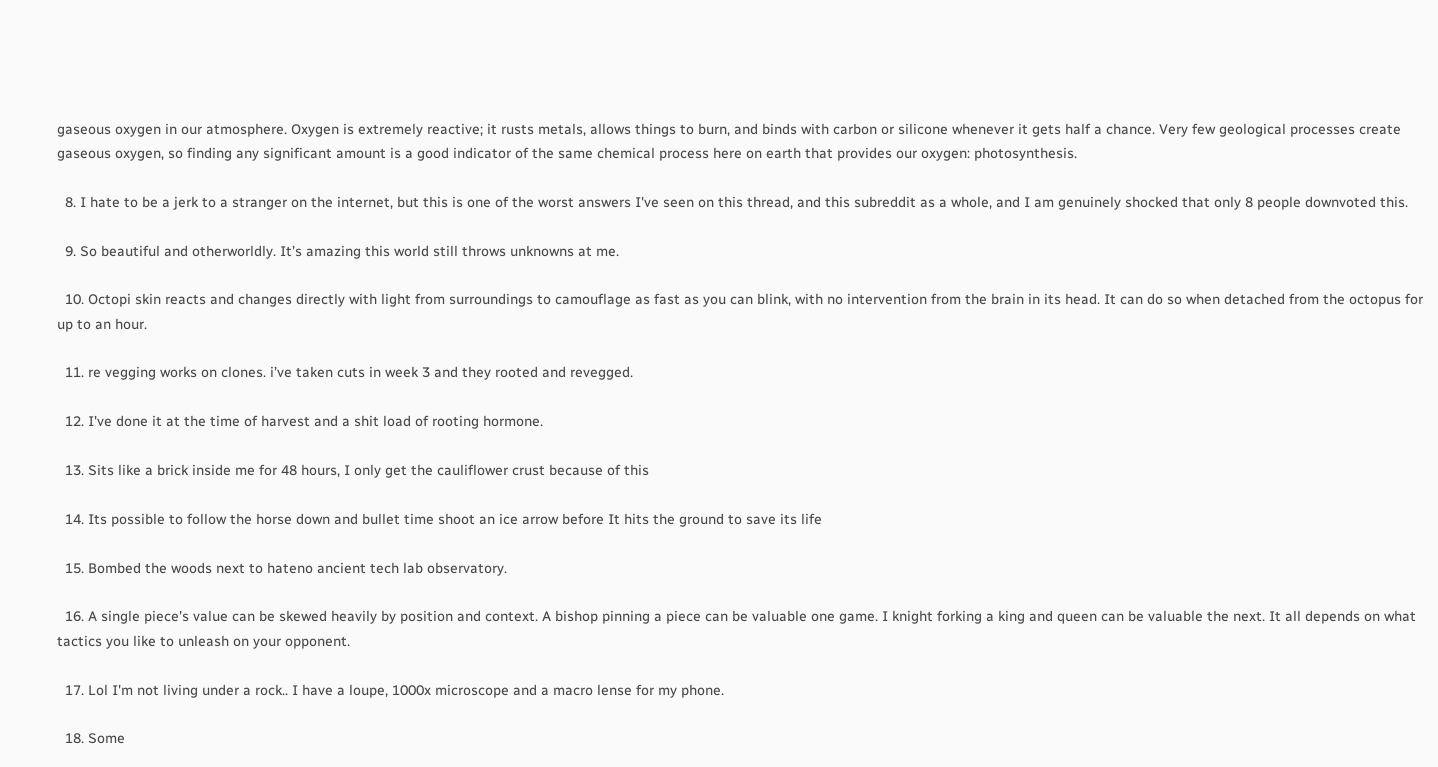gaseous oxygen in our atmosphere. Oxygen is extremely reactive; it rusts metals, allows things to burn, and binds with carbon or silicone whenever it gets half a chance. Very few geological processes create gaseous oxygen, so finding any significant amount is a good indicator of the same chemical process here on earth that provides our oxygen: photosynthesis.

  8. I hate to be a jerk to a stranger on the internet, but this is one of the worst answers I've seen on this thread, and this subreddit as a whole, and I am genuinely shocked that only 8 people downvoted this.

  9. So beautiful and otherworldly. It’s amazing this world still throws unknowns at me.

  10. Octopi skin reacts and changes directly with light from surroundings to camouflage as fast as you can blink, with no intervention from the brain in its head. It can do so when detached from the octopus for up to an hour.

  11. re vegging works on clones. i’ve taken cuts in week 3 and they rooted and revegged.

  12. I've done it at the time of harvest and a shit load of rooting hormone.

  13. Sits like a brick inside me for 48 hours, I only get the cauliflower crust because of this

  14. Its possible to follow the horse down and bullet time shoot an ice arrow before It hits the ground to save its life

  15. Bombed the woods next to hateno ancient tech lab observatory.

  16. A single piece's value can be skewed heavily by position and context. A bishop pinning a piece can be valuable one game. I knight forking a king and queen can be valuable the next. It all depends on what tactics you like to unleash on your opponent.

  17. Lol I'm not living under a rock.. I have a loupe, 1000x microscope and a macro lense for my phone.

  18. Some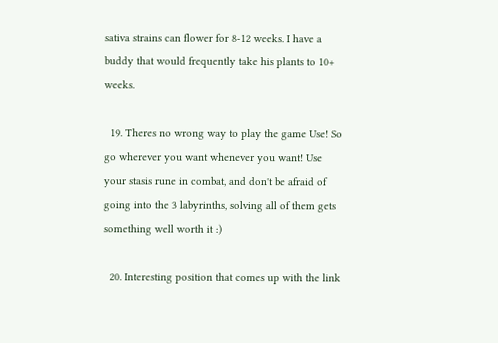sativa strains can flower for 8-12 weeks. I have a buddy that would frequently take his plants to 10+ weeks.

  19. Theres no wrong way to play the game Use! So go wherever you want whenever you want! Use your stasis rune in combat, and don't be afraid of going into the 3 labyrinths, solving all of them gets something well worth it :)

  20. Interesting position that comes up with the link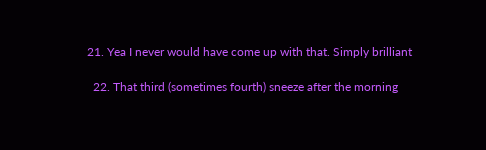21. Yea I never would have come up with that. Simply brilliant

  22. That third (sometimes fourth) sneeze after the morning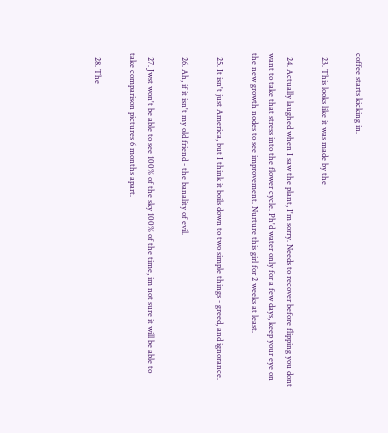coffee starts kicking in.

  23. This looks like it was made by the

  24. Actually laughed when I saw the plant, I'm sorry. Needs to recover before flipping you dont want to take that stress into the flower cycle. Ph'd water only for a few days, keep your eye on the new growth nodes to see improvement. Nurture this girl for 2 weeks at least.

  25. It isn't just America, but I think it boils down to two simple things - greed, and ignorance.

  26. Ah, if it isn't my old friend - the banality of evil.

  27. Jwst won't be able to see 100% of the sky 100% of the time, im not sure it will be able to take comparison pictures 6 months apart.

  28. The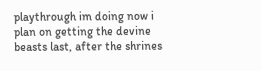playthrough im doing now i plan on getting the devine beasts last, after the shrines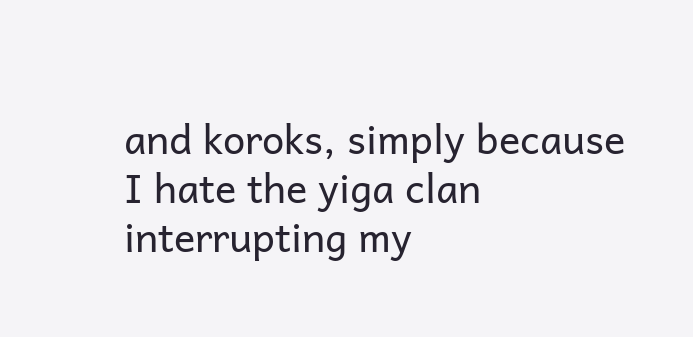and koroks, simply because I hate the yiga clan interrupting my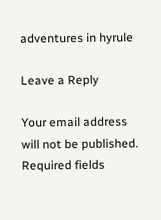adventures in hyrule

Leave a Reply

Your email address will not be published. Required fields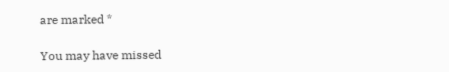are marked *

You may have missed